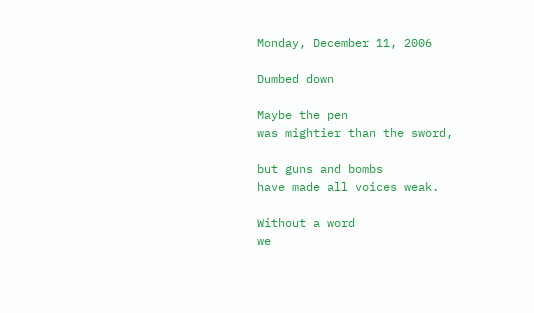Monday, December 11, 2006

Dumbed down

Maybe the pen
was mightier than the sword,

but guns and bombs
have made all voices weak.

Without a word
we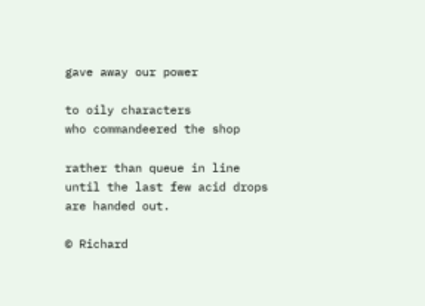gave away our power

to oily characters
who commandeered the shop

rather than queue in line
until the last few acid drops are handed out.

© Richard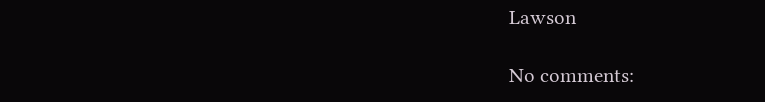Lawson

No comments: